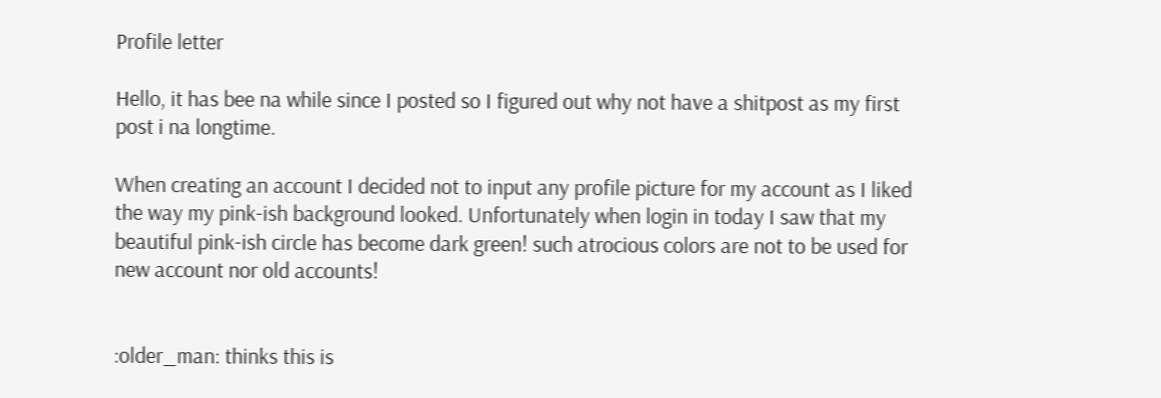Profile letter

Hello, it has bee na while since I posted so I figured out why not have a shitpost as my first post i na longtime.

When creating an account I decided not to input any profile picture for my account as I liked the way my pink-ish background looked. Unfortunately when login in today I saw that my beautiful pink-ish circle has become dark green! such atrocious colors are not to be used for new account nor old accounts!


:older_man: thinks this is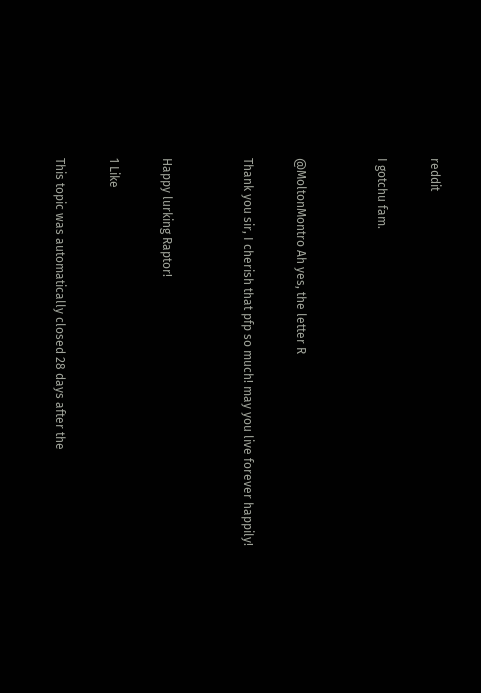reddit

I gotchu fam.


@MoltonMontro Ah yes, the letter R

Thank you sir, I cherish that pfp so much! may you live forever happily!


Happy lurking Raptor!

1 Like

This topic was automatically closed 28 days after the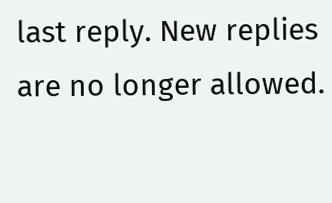last reply. New replies are no longer allowed.